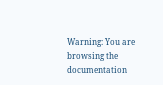Warning: You are browsing the documentation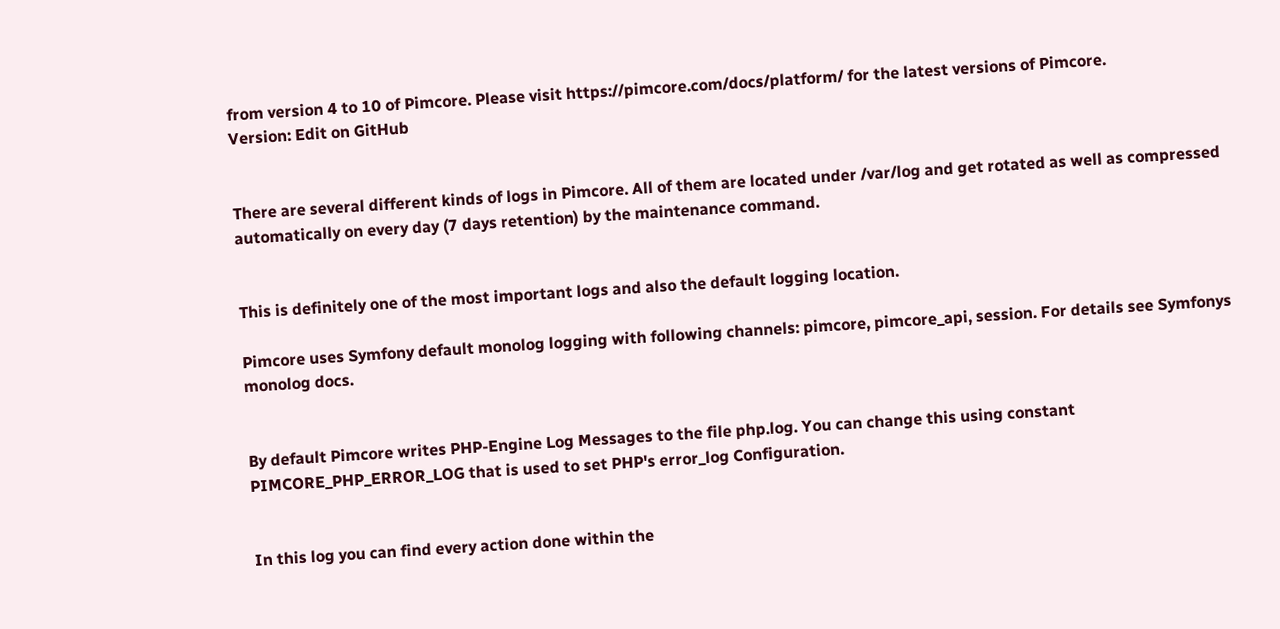from version 4 to 10 of Pimcore. Please visit https://pimcore.com/docs/platform/ for the latest versions of Pimcore.
Version: Edit on GitHub


There are several different kinds of logs in Pimcore. All of them are located under /var/log and get rotated as well as compressed automatically on every day (7 days retention) by the maintenance command.


This is definitely one of the most important logs and also the default logging location.

Pimcore uses Symfony default monolog logging with following channels: pimcore, pimcore_api, session. For details see Symfonys monolog docs.


By default Pimcore writes PHP-Engine Log Messages to the file php.log. You can change this using constant PIMCORE_PHP_ERROR_LOG that is used to set PHP's error_log Configuration.


In this log you can find every action done within the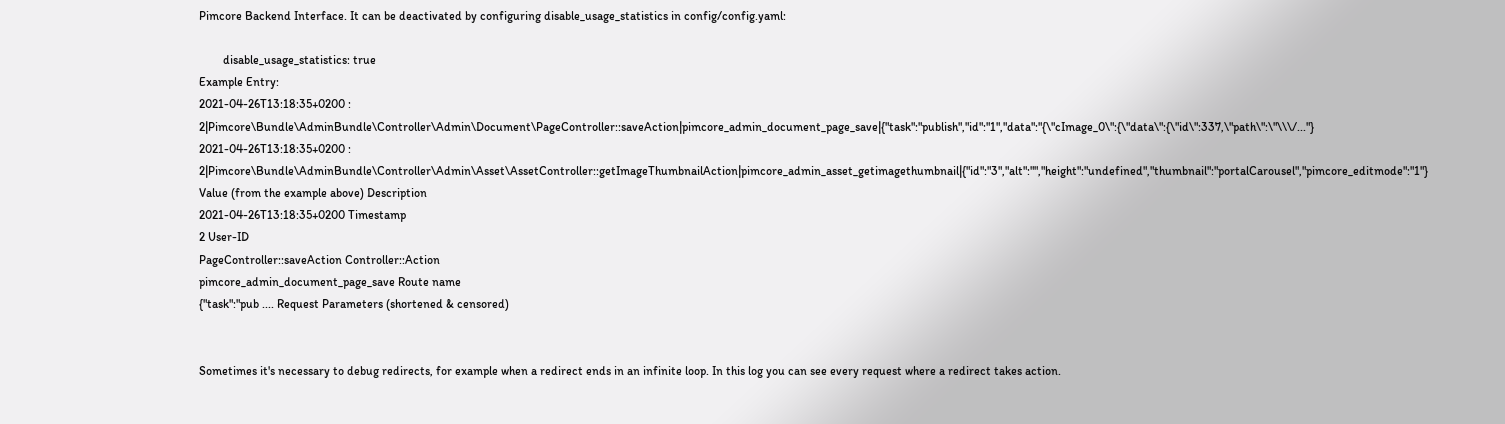Pimcore Backend Interface. It can be deactivated by configuring disable_usage_statistics in config/config.yaml:

        disable_usage_statistics: true
Example Entry:
2021-04-26T13:18:35+0200 : 2|Pimcore\Bundle\AdminBundle\Controller\Admin\Document\PageController::saveAction|pimcore_admin_document_page_save|{"task":"publish","id":"1","data":"{\"cImage_0\":{\"data\":{\"id\":337,\"path\":\"\\\/..."}
2021-04-26T13:18:35+0200 : 2|Pimcore\Bundle\AdminBundle\Controller\Admin\Asset\AssetController::getImageThumbnailAction|pimcore_admin_asset_getimagethumbnail|{"id":"3","alt":"","height":"undefined","thumbnail":"portalCarousel","pimcore_editmode":"1"}
Value (from the example above) Description
2021-04-26T13:18:35+0200 Timestamp
2 User-ID
PageController::saveAction Controller::Action
pimcore_admin_document_page_save Route name
{"task":"pub .... Request Parameters (shortened & censored)


Sometimes it's necessary to debug redirects, for example when a redirect ends in an infinite loop. In this log you can see every request where a redirect takes action.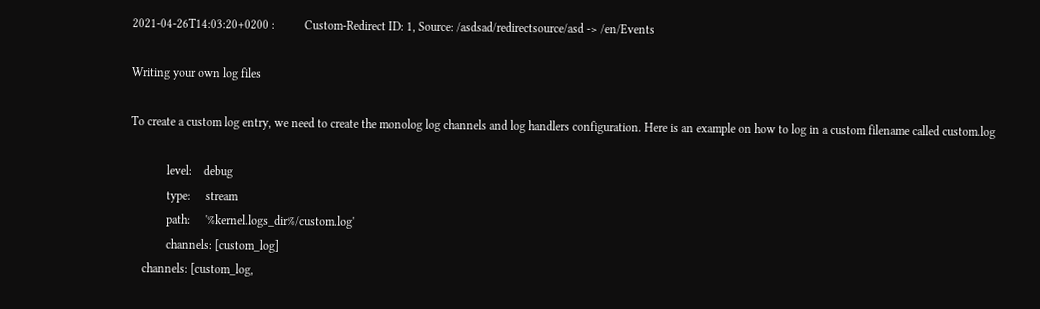2021-04-26T14:03:20+0200 :          Custom-Redirect ID: 1, Source: /asdsad/redirectsource/asd -> /en/Events

Writing your own log files

To create a custom log entry, we need to create the monolog log channels and log handlers configuration. Here is an example on how to log in a custom filename called custom.log

            level:    debug
            type:     stream
            path:     '%kernel.logs_dir%/custom.log'
            channels: [custom_log]
    channels: [custom_log,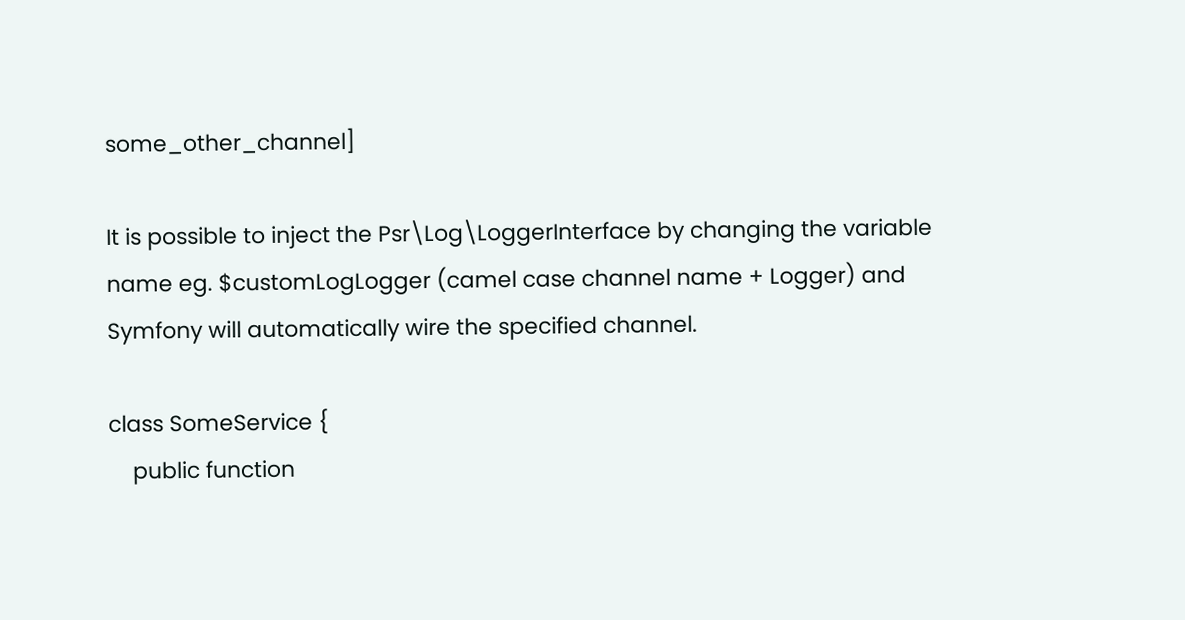some_other_channel]

It is possible to inject the Psr\Log\LoggerInterface by changing the variable name eg. $customLogLogger (camel case channel name + Logger) and Symfony will automatically wire the specified channel.

class SomeService {
    public function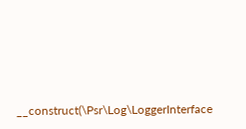__construct(\Psr\Log\LoggerInterface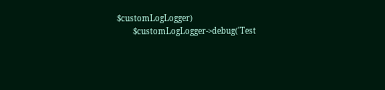$customLogLogger)
        $customLogLogger->debug('Test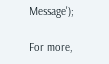Message');

For more,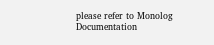please refer to Monolog Documentation